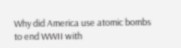Why did America use atomic bombs to end WWII with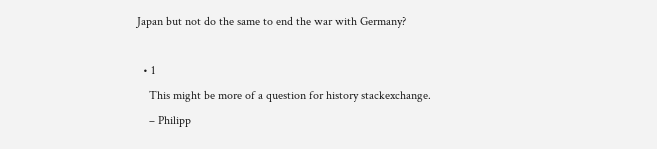Japan but not do the same to end the war with Germany?

  • 1
    This might be more of a question for history stackexchange.
    – Philipp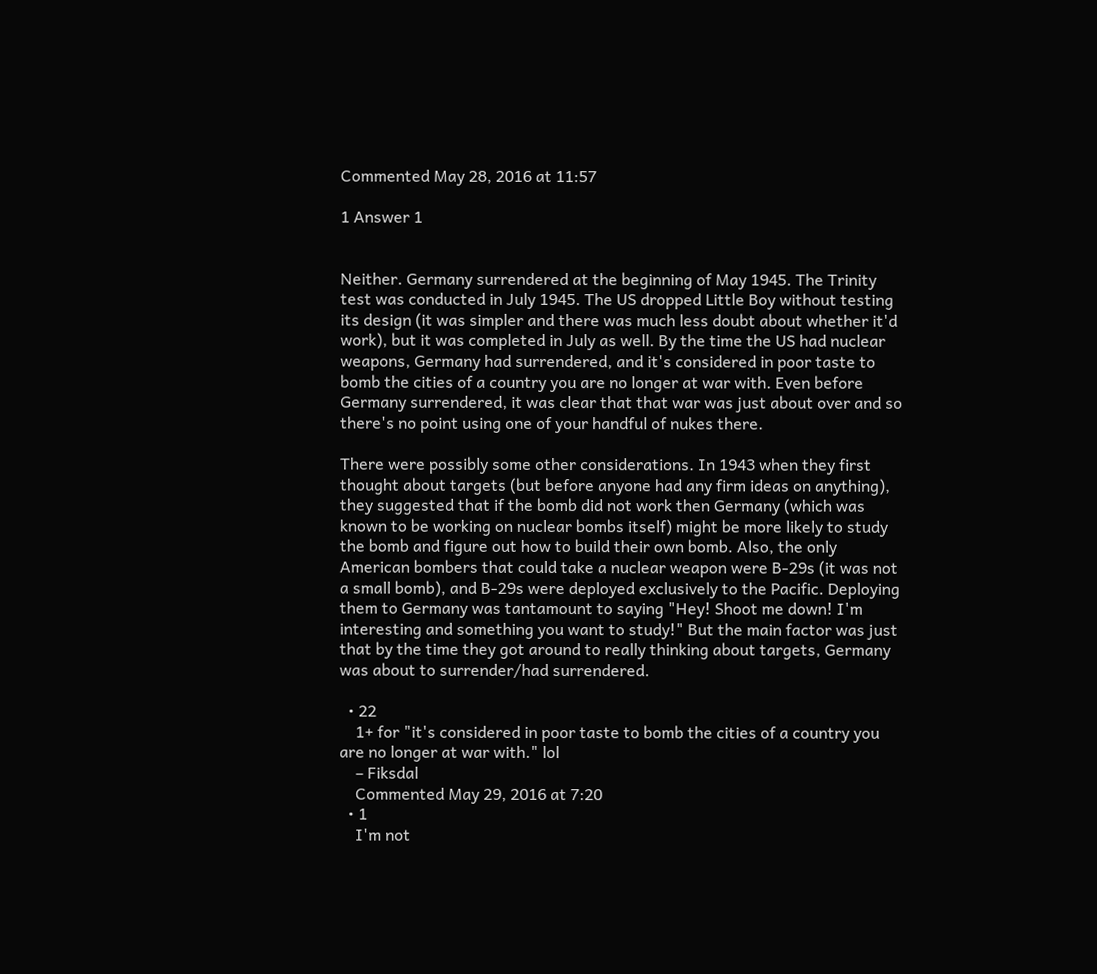Commented May 28, 2016 at 11:57

1 Answer 1


Neither. Germany surrendered at the beginning of May 1945. The Trinity test was conducted in July 1945. The US dropped Little Boy without testing its design (it was simpler and there was much less doubt about whether it'd work), but it was completed in July as well. By the time the US had nuclear weapons, Germany had surrendered, and it's considered in poor taste to bomb the cities of a country you are no longer at war with. Even before Germany surrendered, it was clear that that war was just about over and so there's no point using one of your handful of nukes there.

There were possibly some other considerations. In 1943 when they first thought about targets (but before anyone had any firm ideas on anything), they suggested that if the bomb did not work then Germany (which was known to be working on nuclear bombs itself) might be more likely to study the bomb and figure out how to build their own bomb. Also, the only American bombers that could take a nuclear weapon were B-29s (it was not a small bomb), and B-29s were deployed exclusively to the Pacific. Deploying them to Germany was tantamount to saying "Hey! Shoot me down! I'm interesting and something you want to study!" But the main factor was just that by the time they got around to really thinking about targets, Germany was about to surrender/had surrendered.

  • 22
    1+ for "it's considered in poor taste to bomb the cities of a country you are no longer at war with." lol
    – Fiksdal
    Commented May 29, 2016 at 7:20
  • 1
    I'm not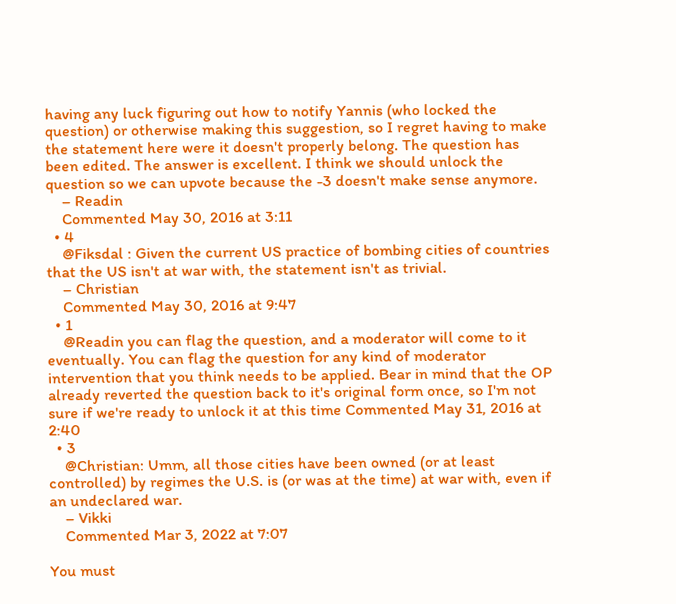having any luck figuring out how to notify Yannis (who locked the question) or otherwise making this suggestion, so I regret having to make the statement here were it doesn't properly belong. The question has been edited. The answer is excellent. I think we should unlock the question so we can upvote because the -3 doesn't make sense anymore.
    – Readin
    Commented May 30, 2016 at 3:11
  • 4
    @Fiksdal : Given the current US practice of bombing cities of countries that the US isn't at war with, the statement isn't as trivial.
    – Christian
    Commented May 30, 2016 at 9:47
  • 1
    @Readin you can flag the question, and a moderator will come to it eventually. You can flag the question for any kind of moderator intervention that you think needs to be applied. Bear in mind that the OP already reverted the question back to it's original form once, so I'm not sure if we're ready to unlock it at this time Commented May 31, 2016 at 2:40
  • 3
    @Christian: Umm, all those cities have been owned (or at least controlled) by regimes the U.S. is (or was at the time) at war with, even if an undeclared war.
    – Vikki
    Commented Mar 3, 2022 at 7:07

You must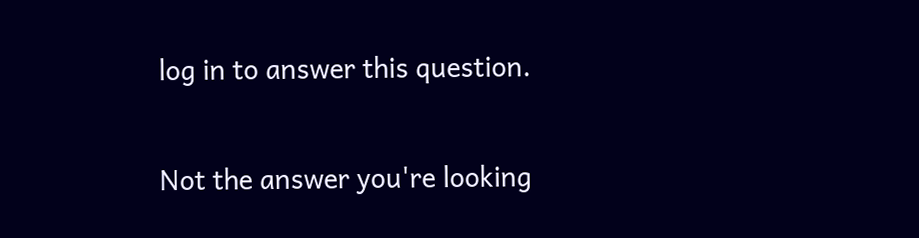log in to answer this question.

Not the answer you're looking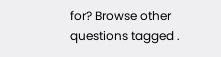for? Browse other questions tagged .